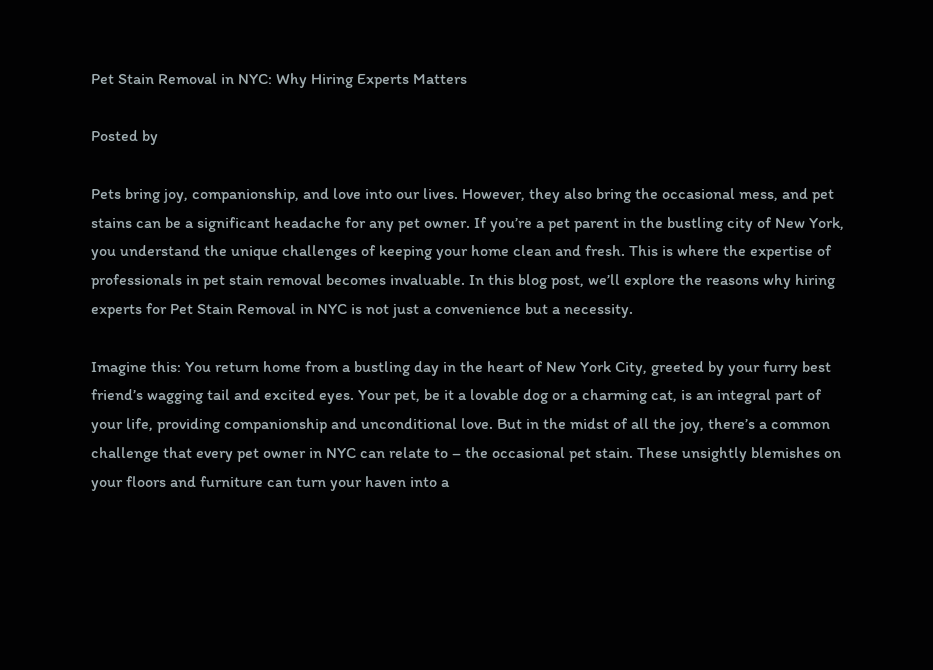Pet Stain Removal in NYC: Why Hiring Experts Matters

Posted by

Pets bring joy, companionship, and love into our lives. However, they also bring the occasional mess, and pet stains can be a significant headache for any pet owner. If you’re a pet parent in the bustling city of New York, you understand the unique challenges of keeping your home clean and fresh. This is where the expertise of professionals in pet stain removal becomes invaluable. In this blog post, we’ll explore the reasons why hiring experts for Pet Stain Removal in NYC is not just a convenience but a necessity.

Imagine this: You return home from a bustling day in the heart of New York City, greeted by your furry best friend’s wagging tail and excited eyes. Your pet, be it a lovable dog or a charming cat, is an integral part of your life, providing companionship and unconditional love. But in the midst of all the joy, there’s a common challenge that every pet owner in NYC can relate to – the occasional pet stain. These unsightly blemishes on your floors and furniture can turn your haven into a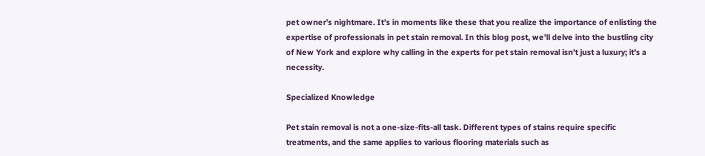pet owner’s nightmare. It’s in moments like these that you realize the importance of enlisting the expertise of professionals in pet stain removal. In this blog post, we’ll delve into the bustling city of New York and explore why calling in the experts for pet stain removal isn’t just a luxury; it’s a necessity.

Specialized Knowledge

Pet stain removal is not a one-size-fits-all task. Different types of stains require specific treatments, and the same applies to various flooring materials such as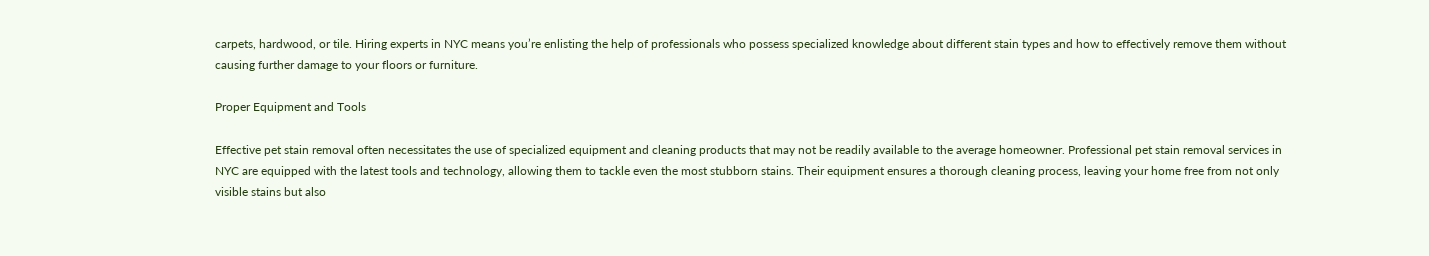carpets, hardwood, or tile. Hiring experts in NYC means you’re enlisting the help of professionals who possess specialized knowledge about different stain types and how to effectively remove them without causing further damage to your floors or furniture.

Proper Equipment and Tools

Effective pet stain removal often necessitates the use of specialized equipment and cleaning products that may not be readily available to the average homeowner. Professional pet stain removal services in NYC are equipped with the latest tools and technology, allowing them to tackle even the most stubborn stains. Their equipment ensures a thorough cleaning process, leaving your home free from not only visible stains but also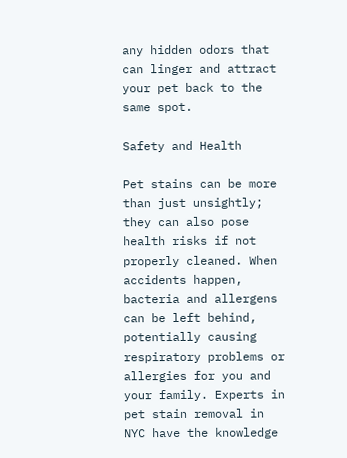any hidden odors that can linger and attract your pet back to the same spot.

Safety and Health

Pet stains can be more than just unsightly; they can also pose health risks if not properly cleaned. When accidents happen, bacteria and allergens can be left behind, potentially causing respiratory problems or allergies for you and your family. Experts in pet stain removal in NYC have the knowledge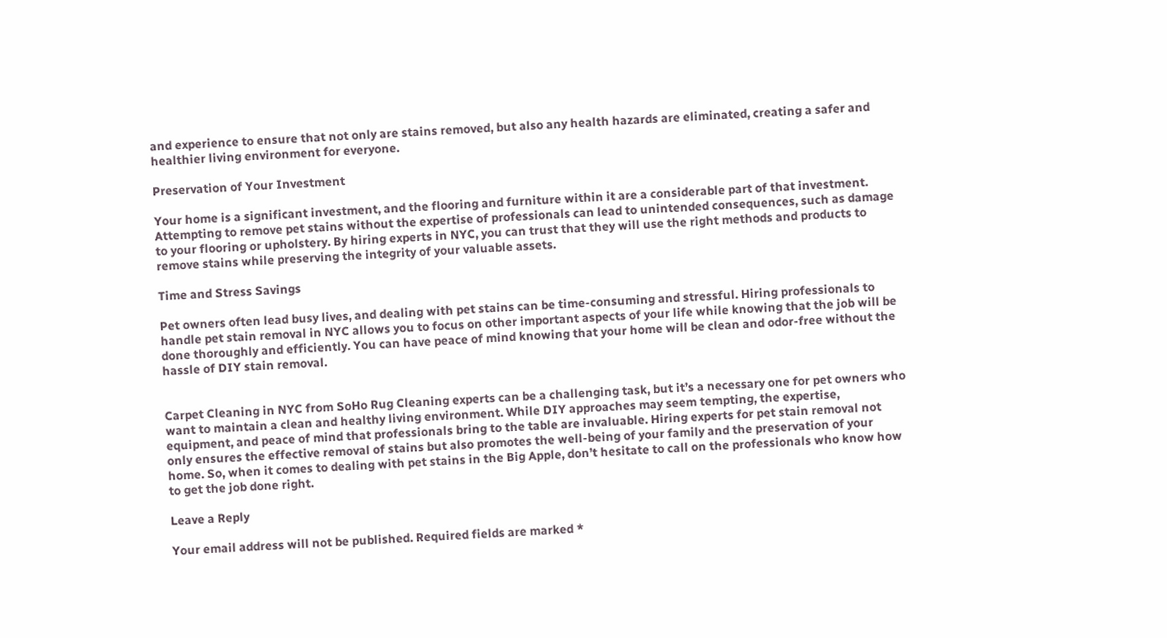and experience to ensure that not only are stains removed, but also any health hazards are eliminated, creating a safer and healthier living environment for everyone.

Preservation of Your Investment

Your home is a significant investment, and the flooring and furniture within it are a considerable part of that investment. Attempting to remove pet stains without the expertise of professionals can lead to unintended consequences, such as damage to your flooring or upholstery. By hiring experts in NYC, you can trust that they will use the right methods and products to remove stains while preserving the integrity of your valuable assets.

Time and Stress Savings

Pet owners often lead busy lives, and dealing with pet stains can be time-consuming and stressful. Hiring professionals to handle pet stain removal in NYC allows you to focus on other important aspects of your life while knowing that the job will be done thoroughly and efficiently. You can have peace of mind knowing that your home will be clean and odor-free without the hassle of DIY stain removal.


Carpet Cleaning in NYC from SoHo Rug Cleaning experts can be a challenging task, but it’s a necessary one for pet owners who want to maintain a clean and healthy living environment. While DIY approaches may seem tempting, the expertise, equipment, and peace of mind that professionals bring to the table are invaluable. Hiring experts for pet stain removal not only ensures the effective removal of stains but also promotes the well-being of your family and the preservation of your home. So, when it comes to dealing with pet stains in the Big Apple, don’t hesitate to call on the professionals who know how to get the job done right.

Leave a Reply

Your email address will not be published. Required fields are marked *